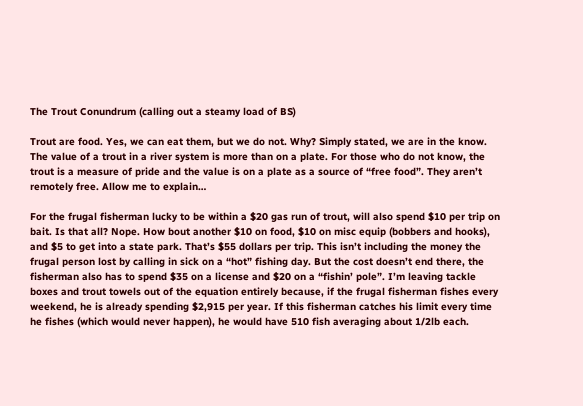The Trout Conundrum (calling out a steamy load of BS)

Trout are food. Yes, we can eat them, but we do not. Why? Simply stated, we are in the know. The value of a trout in a river system is more than on a plate. For those who do not know, the trout is a measure of pride and the value is on a plate as a source of “free food”. They aren’t remotely free. Allow me to explain…

For the frugal fisherman lucky to be within a $20 gas run of trout, will also spend $10 per trip on bait. Is that all? Nope. How bout another $10 on food, $10 on misc equip (bobbers and hooks), and $5 to get into a state park. That’s $55 dollars per trip. This isn’t including the money the frugal person lost by calling in sick on a “hot” fishing day. But the cost doesn’t end there, the fisherman also has to spend $35 on a license and $20 on a “fishin’ pole”. I’m leaving tackle boxes and trout towels out of the equation entirely because, if the frugal fisherman fishes every weekend, he is already spending $2,915 per year. If this fisherman catches his limit every time he fishes (which would never happen), he would have 510 fish averaging about 1/2lb each.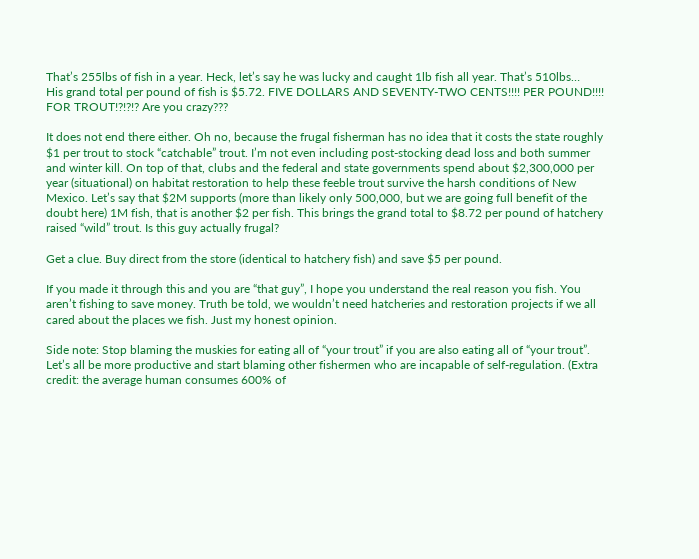That’s 255lbs of fish in a year. Heck, let’s say he was lucky and caught 1lb fish all year. That’s 510lbs…
His grand total per pound of fish is $5.72. FIVE DOLLARS AND SEVENTY-TWO CENTS!!!! PER POUND!!!! FOR TROUT!?!?!? Are you crazy???

It does not end there either. Oh no, because the frugal fisherman has no idea that it costs the state roughly $1 per trout to stock “catchable” trout. I’m not even including post-stocking dead loss and both summer and winter kill. On top of that, clubs and the federal and state governments spend about $2,300,000 per year (situational) on habitat restoration to help these feeble trout survive the harsh conditions of New Mexico. Let’s say that $2M supports (more than likely only 500,000, but we are going full benefit of the doubt here) 1M fish, that is another $2 per fish. This brings the grand total to $8.72 per pound of hatchery raised “wild” trout. Is this guy actually frugal?

Get a clue. Buy direct from the store (identical to hatchery fish) and save $5 per pound.

If you made it through this and you are “that guy”, I hope you understand the real reason you fish. You aren’t fishing to save money. Truth be told, we wouldn’t need hatcheries and restoration projects if we all cared about the places we fish. Just my honest opinion.

Side note: Stop blaming the muskies for eating all of “your trout” if you are also eating all of “your trout”. Let’s all be more productive and start blaming other fishermen who are incapable of self-regulation. (Extra credit: the average human consumes 600% of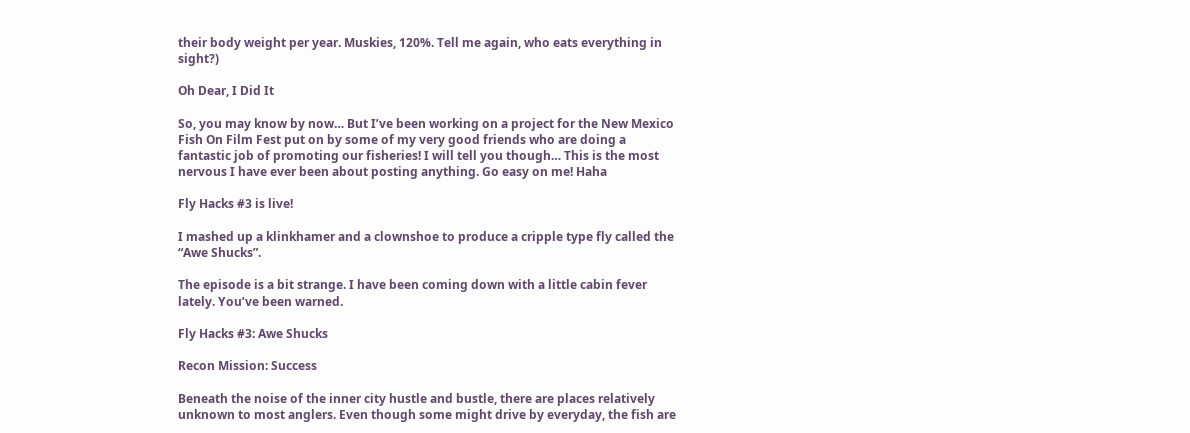their body weight per year. Muskies, 120%. Tell me again, who eats everything in sight?)

Oh Dear, I Did It

So, you may know by now… But I’ve been working on a project for the New Mexico Fish On Film Fest put on by some of my very good friends who are doing a fantastic job of promoting our fisheries! I will tell you though… This is the most nervous I have ever been about posting anything. Go easy on me! Haha

Fly Hacks #3 is live!

I mashed up a klinkhamer and a clownshoe to produce a cripple type fly called the “Awe Shucks”.

The episode is a bit strange. I have been coming down with a little cabin fever lately. You’ve been warned.

Fly Hacks #3: Awe Shucks

Recon Mission: Success

Beneath the noise of the inner city hustle and bustle, there are places relatively unknown to most anglers. Even though some might drive by everyday, the fish are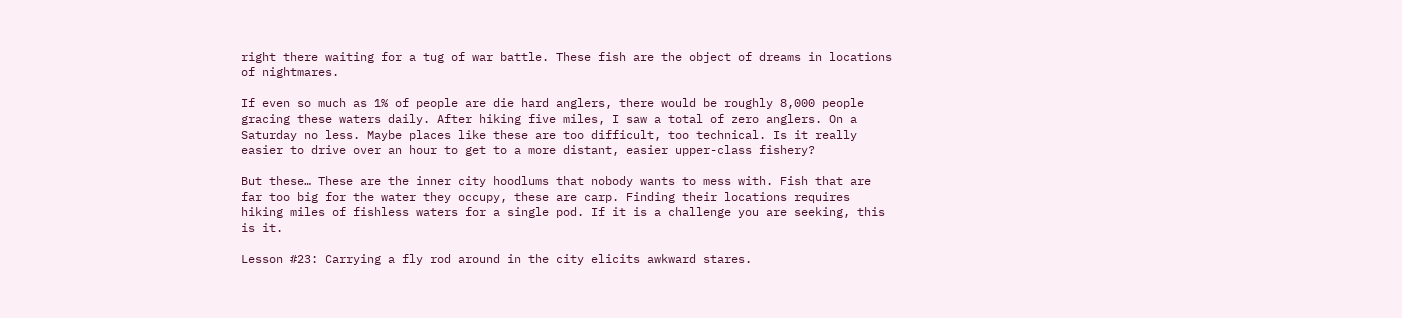right there waiting for a tug of war battle. These fish are the object of dreams in locations of nightmares.

If even so much as 1% of people are die hard anglers, there would be roughly 8,000 people gracing these waters daily. After hiking five miles, I saw a total of zero anglers. On a Saturday no less. Maybe places like these are too difficult, too technical. Is it really easier to drive over an hour to get to a more distant, easier upper-class fishery?

But these… These are the inner city hoodlums that nobody wants to mess with. Fish that are far too big for the water they occupy, these are carp. Finding their locations requires hiking miles of fishless waters for a single pod. If it is a challenge you are seeking, this is it.

Lesson #23: Carrying a fly rod around in the city elicits awkward stares.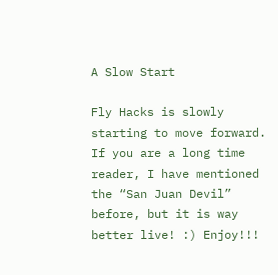A Slow Start

Fly Hacks is slowly starting to move forward. If you are a long time reader, I have mentioned the “San Juan Devil” before, but it is way better live! :) Enjoy!!!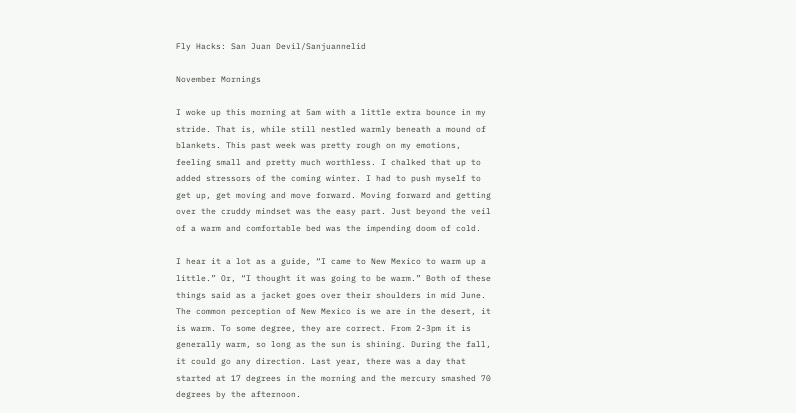Fly Hacks: San Juan Devil/Sanjuannelid

November Mornings

I woke up this morning at 5am with a little extra bounce in my stride. That is, while still nestled warmly beneath a mound of blankets. This past week was pretty rough on my emotions, feeling small and pretty much worthless. I chalked that up to added stressors of the coming winter. I had to push myself to get up, get moving and move forward. Moving forward and getting over the cruddy mindset was the easy part. Just beyond the veil of a warm and comfortable bed was the impending doom of cold.

I hear it a lot as a guide, “I came to New Mexico to warm up a little.” Or, “I thought it was going to be warm.” Both of these things said as a jacket goes over their shoulders in mid June. The common perception of New Mexico is we are in the desert, it is warm. To some degree, they are correct. From 2-3pm it is generally warm, so long as the sun is shining. During the fall, it could go any direction. Last year, there was a day that started at 17 degrees in the morning and the mercury smashed 70 degrees by the afternoon.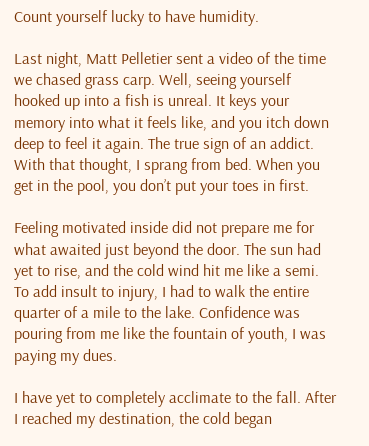Count yourself lucky to have humidity.

Last night, Matt Pelletier sent a video of the time we chased grass carp. Well, seeing yourself hooked up into a fish is unreal. It keys your memory into what it feels like, and you itch down deep to feel it again. The true sign of an addict. With that thought, I sprang from bed. When you get in the pool, you don’t put your toes in first.

Feeling motivated inside did not prepare me for what awaited just beyond the door. The sun had yet to rise, and the cold wind hit me like a semi. To add insult to injury, I had to walk the entire quarter of a mile to the lake. Confidence was pouring from me like the fountain of youth, I was paying my dues.

I have yet to completely acclimate to the fall. After I reached my destination, the cold began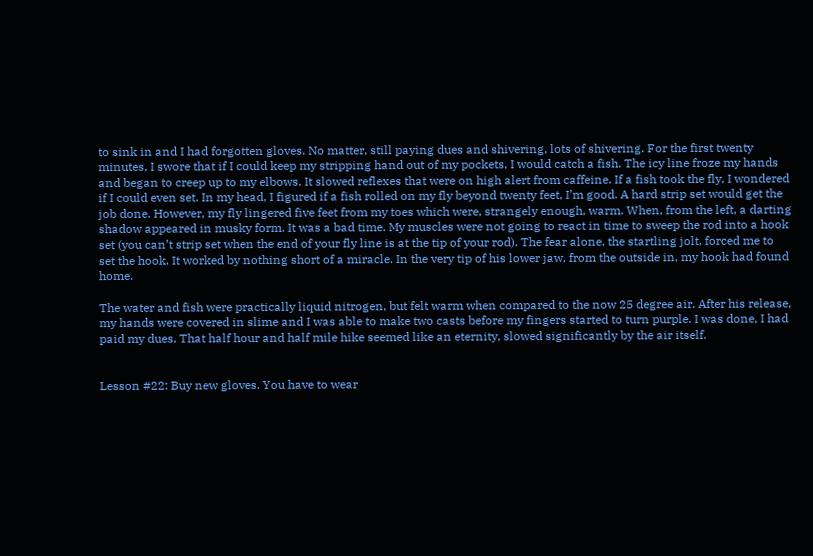to sink in and I had forgotten gloves. No matter, still paying dues and shivering, lots of shivering. For the first twenty minutes, I swore that if I could keep my stripping hand out of my pockets, I would catch a fish. The icy line froze my hands and began to creep up to my elbows. It slowed reflexes that were on high alert from caffeine. If a fish took the fly, I wondered if I could even set. In my head, I figured if a fish rolled on my fly beyond twenty feet, I’m good. A hard strip set would get the job done. However, my fly lingered five feet from my toes which were, strangely enough, warm. When, from the left, a darting shadow appeared in musky form. It was a bad time. My muscles were not going to react in time to sweep the rod into a hook set (you can’t strip set when the end of your fly line is at the tip of your rod). The fear alone, the startling jolt, forced me to set the hook. It worked by nothing short of a miracle. In the very tip of his lower jaw, from the outside in, my hook had found home.

The water and fish were practically liquid nitrogen, but felt warm when compared to the now 25 degree air. After his release, my hands were covered in slime and I was able to make two casts before my fingers started to turn purple. I was done, I had paid my dues. That half hour and half mile hike seemed like an eternity, slowed significantly by the air itself.


Lesson #22: Buy new gloves. You have to wear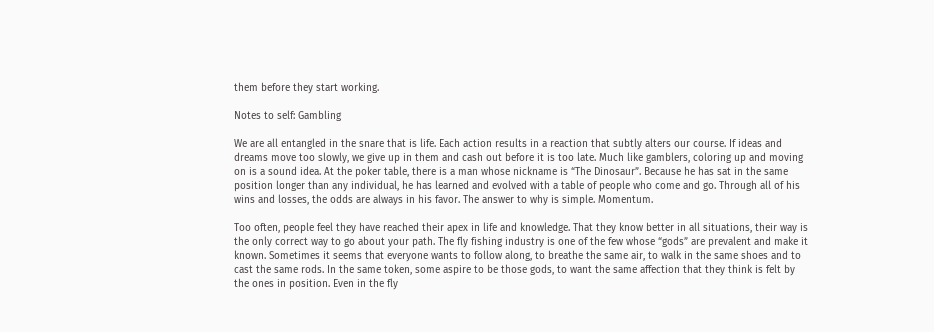them before they start working.

Notes to self: Gambling

We are all entangled in the snare that is life. Each action results in a reaction that subtly alters our course. If ideas and dreams move too slowly, we give up in them and cash out before it is too late. Much like gamblers, coloring up and moving on is a sound idea. At the poker table, there is a man whose nickname is “The Dinosaur”. Because he has sat in the same position longer than any individual, he has learned and evolved with a table of people who come and go. Through all of his wins and losses, the odds are always in his favor. The answer to why is simple. Momentum.

Too often, people feel they have reached their apex in life and knowledge. That they know better in all situations, their way is the only correct way to go about your path. The fly fishing industry is one of the few whose “gods” are prevalent and make it known. Sometimes it seems that everyone wants to follow along, to breathe the same air, to walk in the same shoes and to cast the same rods. In the same token, some aspire to be those gods, to want the same affection that they think is felt by the ones in position. Even in the fly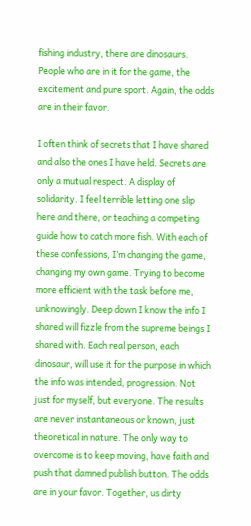fishing industry, there are dinosaurs. People who are in it for the game, the excitement and pure sport. Again, the odds are in their favor.

I often think of secrets that I have shared and also the ones I have held. Secrets are only a mutual respect. A display of solidarity. I feel terrible letting one slip here and there, or teaching a competing guide how to catch more fish. With each of these confessions, I’m changing the game, changing my own game. Trying to become more efficient with the task before me, unknowingly. Deep down I know the info I shared will fizzle from the supreme beings I shared with. Each real person, each dinosaur, will use it for the purpose in which the info was intended, progression. Not just for myself, but everyone. The results are never instantaneous or known, just theoretical in nature. The only way to overcome is to keep moving, have faith and push that damned publish button. The odds are in your favor. Together, us dirty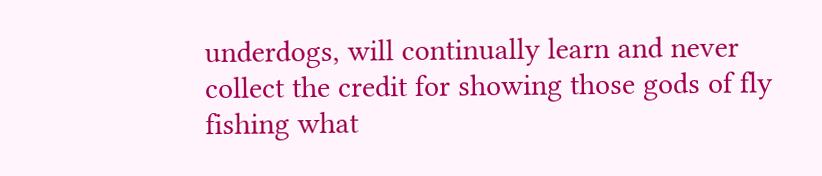underdogs, will continually learn and never collect the credit for showing those gods of fly fishing what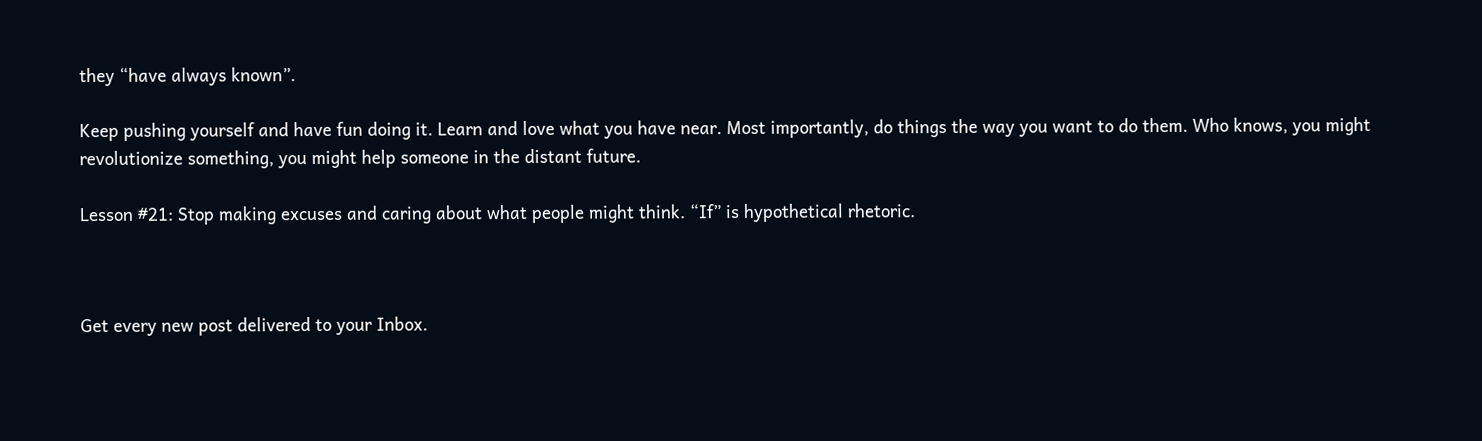they “have always known”.

Keep pushing yourself and have fun doing it. Learn and love what you have near. Most importantly, do things the way you want to do them. Who knows, you might revolutionize something, you might help someone in the distant future.

Lesson #21: Stop making excuses and caring about what people might think. “If” is hypothetical rhetoric.



Get every new post delivered to your Inbox.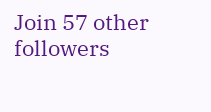Join 57 other followers